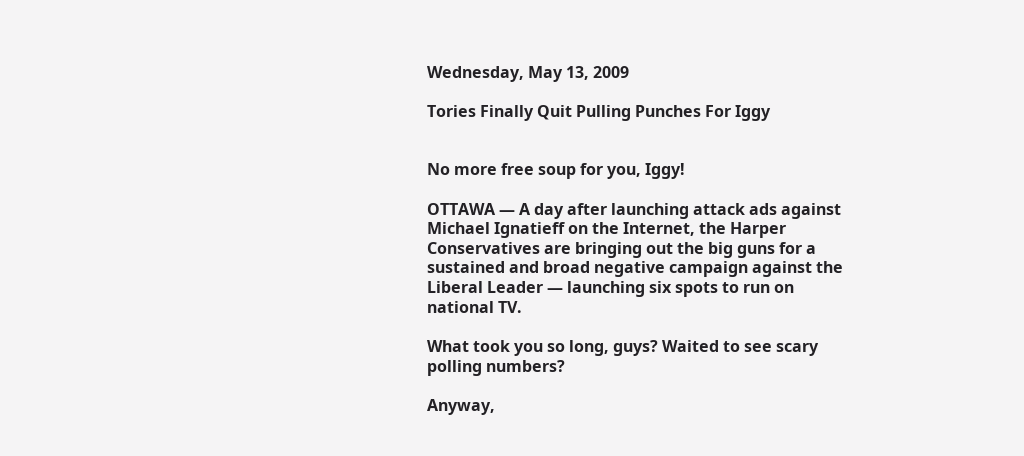Wednesday, May 13, 2009

Tories Finally Quit Pulling Punches For Iggy


No more free soup for you, Iggy!

OTTAWA — A day after launching attack ads against Michael Ignatieff on the Internet, the Harper Conservatives are bringing out the big guns for a sustained and broad negative campaign against the Liberal Leader — launching six spots to run on national TV.

What took you so long, guys? Waited to see scary polling numbers?

Anyway,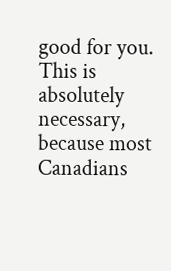good for you. This is absolutely necessary, because most Canadians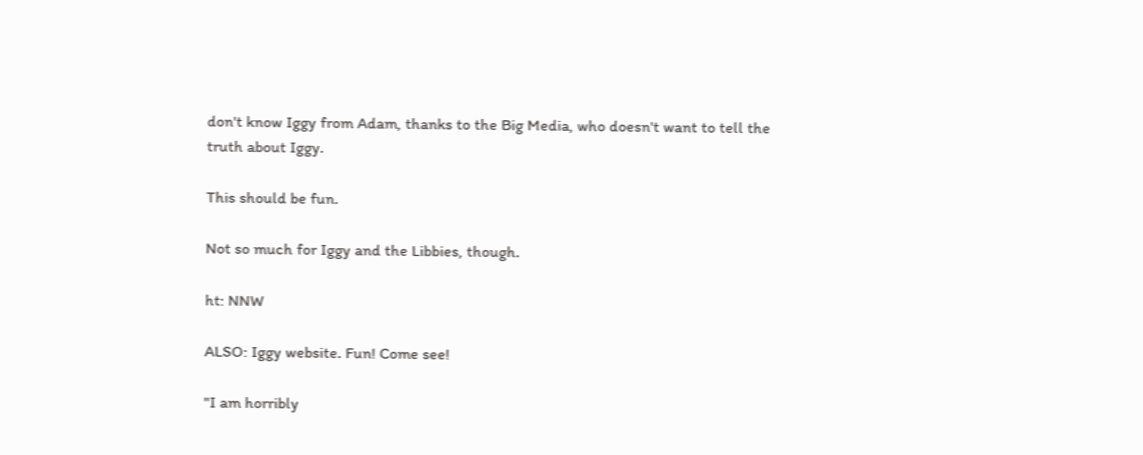don't know Iggy from Adam, thanks to the Big Media, who doesn't want to tell the truth about Iggy.

This should be fun.

Not so much for Iggy and the Libbies, though.

ht: NNW

ALSO: Iggy website. Fun! Come see!

"I am horribly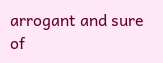arrogant and sure of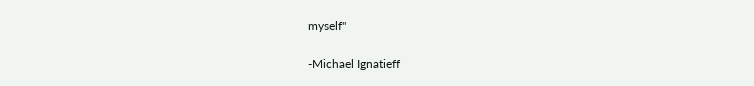myself"

-Michael Ignatieff